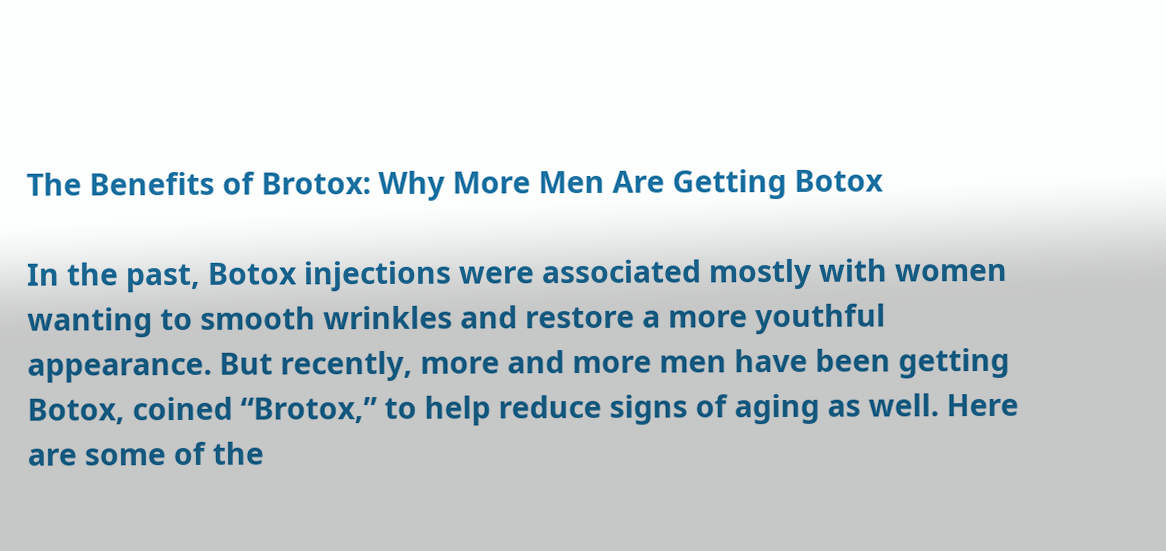The Benefits of Brotox: Why More Men Are Getting Botox

In the past, Botox injections were associated mostly with women wanting to smooth wrinkles and restore a more youthful appearance. But recently, more and more men have been getting Botox, coined “Brotox,” to help reduce signs of aging as well. Here are some of the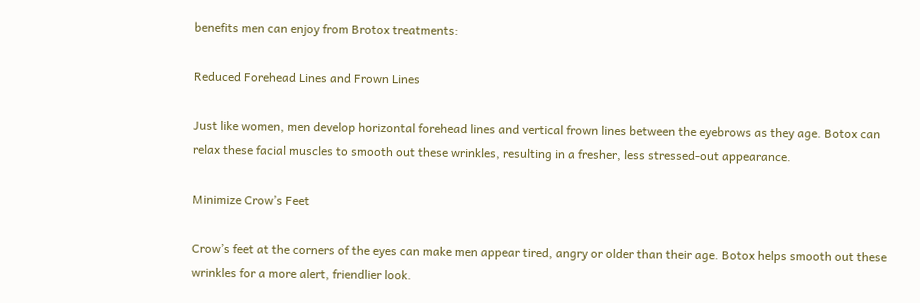benefits men can enjoy from Brotox treatments:

Reduced Forehead Lines and Frown Lines

Just like women, men develop horizontal forehead lines and vertical frown lines between the eyebrows as they age. Botox can relax these facial muscles to smooth out these wrinkles, resulting in a fresher, less stressed-out appearance.

Minimize Crow’s Feet

Crow’s feet at the corners of the eyes can make men appear tired, angry or older than their age. Botox helps smooth out these wrinkles for a more alert, friendlier look.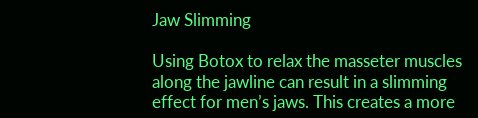Jaw Slimming

Using Botox to relax the masseter muscles along the jawline can result in a slimming effect for men’s jaws. This creates a more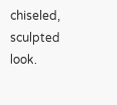chiseled, sculpted look.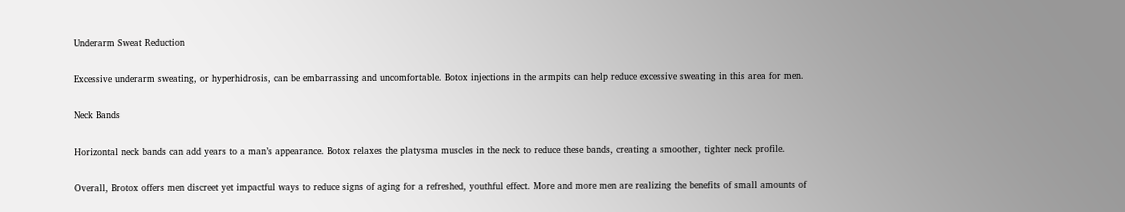Underarm Sweat Reduction

Excessive underarm sweating, or hyperhidrosis, can be embarrassing and uncomfortable. Botox injections in the armpits can help reduce excessive sweating in this area for men.

Neck Bands

Horizontal neck bands can add years to a man’s appearance. Botox relaxes the platysma muscles in the neck to reduce these bands, creating a smoother, tighter neck profile.

Overall, Brotox offers men discreet yet impactful ways to reduce signs of aging for a refreshed, youthful effect. More and more men are realizing the benefits of small amounts of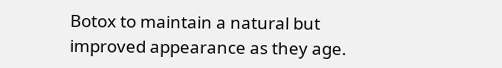Botox to maintain a natural but improved appearance as they age.